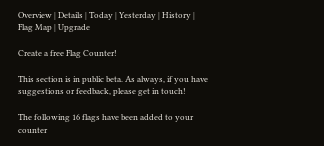Overview | Details | Today | Yesterday | History | Flag Map | Upgrade

Create a free Flag Counter!

This section is in public beta. As always, if you have suggestions or feedback, please get in touch!

The following 16 flags have been added to your counter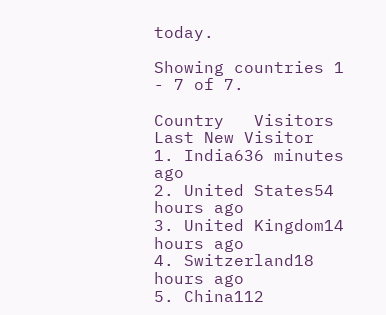today.

Showing countries 1 - 7 of 7.

Country   Visitors Last New Visitor
1. India636 minutes ago
2. United States54 hours ago
3. United Kingdom14 hours ago
4. Switzerland18 hours ago
5. China112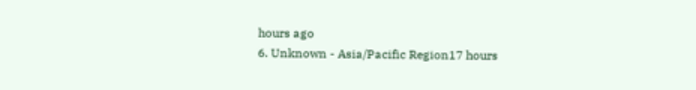hours ago
6. Unknown - Asia/Pacific Region17 hours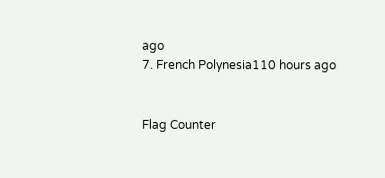ago
7. French Polynesia110 hours ago


Flag Counter